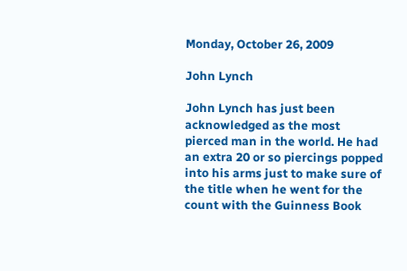Monday, October 26, 2009

John Lynch

John Lynch has just been acknowledged as the most pierced man in the world. He had an extra 20 or so piercings popped into his arms just to make sure of the title when he went for the count with the Guinness Book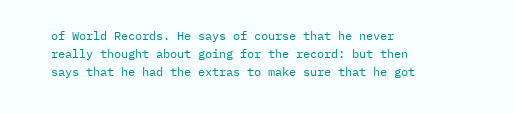of World Records. He says of course that he never really thought about going for the record: but then says that he had the extras to make sure that he got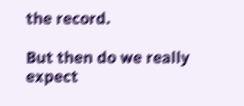the record.

But then do we really expect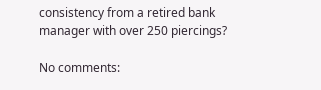consistency from a retired bank manager with over 250 piercings?

No comments: